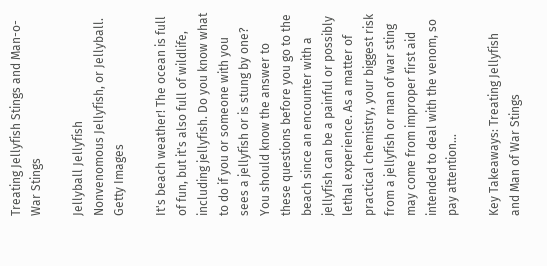Treating Jellyfish Stings and Man-o-War Stings

Jellyball Jellyfish
Nonvenomous Jellyfish, or Jellyball. Getty Images

It's beach weather! The ocean is full of fun, but it's also full of wildlife, including jellyfish. Do you know what to do if you or someone with you sees a jellyfish or is stung by one? You should know the answer to these questions before you go to the beach since an encounter with a jellyfish can be a painful or possibly lethal experience. As a matter of practical chemistry, your biggest risk from a jellyfish or man of war sting may come from improper first aid intended to deal with the venom, so pay attention...

Key Takeaways: Treating Jellyfish and Man of War Stings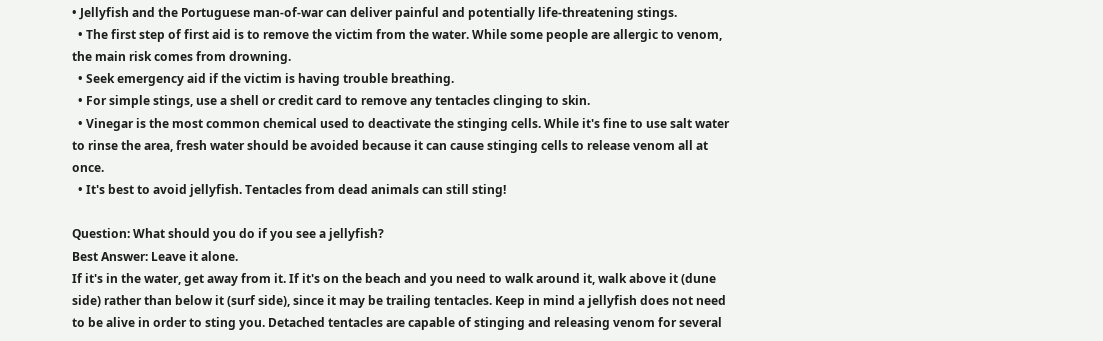• Jellyfish and the Portuguese man-of-war can deliver painful and potentially life-threatening stings.
  • The first step of first aid is to remove the victim from the water. While some people are allergic to venom, the main risk comes from drowning.
  • Seek emergency aid if the victim is having trouble breathing.
  • For simple stings, use a shell or credit card to remove any tentacles clinging to skin.
  • Vinegar is the most common chemical used to deactivate the stinging cells. While it's fine to use salt water to rinse the area, fresh water should be avoided because it can cause stinging cells to release venom all at once.
  • It's best to avoid jellyfish. Tentacles from dead animals can still sting!

Question: What should you do if you see a jellyfish?
Best Answer: Leave it alone.
If it's in the water, get away from it. If it's on the beach and you need to walk around it, walk above it (dune side) rather than below it (surf side), since it may be trailing tentacles. Keep in mind a jellyfish does not need to be alive in order to sting you. Detached tentacles are capable of stinging and releasing venom for several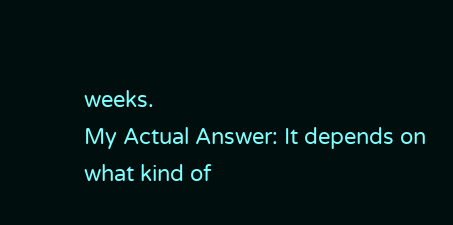weeks.
My Actual Answer: It depends on what kind of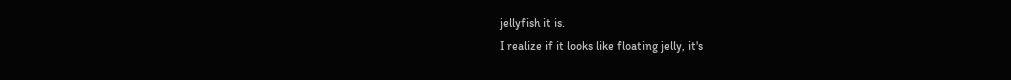jellyfish it is.
I realize if it looks like floating jelly, it's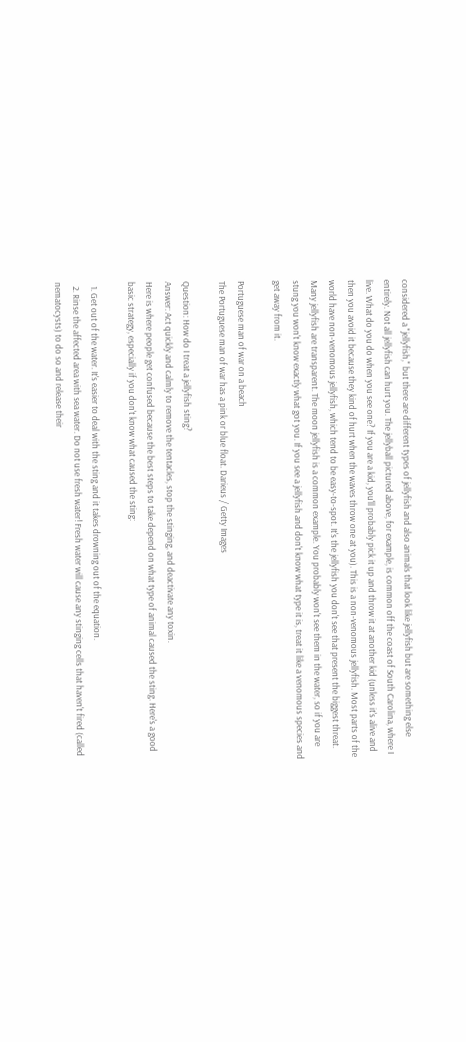considered a "jellyfish," but there are different types of jellyfish and also animals that look like jellyfish but are something else entirely. Not all jellyfish can hurt you. The jellyball pictured above, for example, is common off the coast of South Carolina, where I live. What do you do when you see one? If you are a kid, you'll probably pick it up and throw it at another kid (unless it's alive and then you avoid it because they kind of hurt when the waves throw one at you). This is a non-venomous jellyfish. Most parts of the world have non-venomous jellyfish, which tend to be easy-to-spot. It's the jellyfish you don't see that present the biggest threat. Many jellyfish are transparent. The moon jellyfish is a common example. You probably won't see them in the water, so if you are stung you won't know exactly what got you. If you see a jellyfish and don't know what type it is, treat it like a venomous species and get away from it.

Portuguese man of war on a beach
The Portuguese man of war has a pink or blue float. Darieus / Getty Images

Question: How do I treat a jellyfish sting?
Answer: Act quickly and calmly to remove the tentacles, stop the stinging, and deactivate any toxin.
Here is where people get confused because the best steps to take depend on what type of animal caused the sting. Here's a good basic strategy, especially if you don't know what caused the sting:

  1. Get out of the water. It's easier to deal with the sting and it takes drowning out of the equation.
  2. Rinse the affected area with sea water. Do not use fresh water! Fresh water will cause any stinging cells that haven't fired (called nematocysts) to do so and release their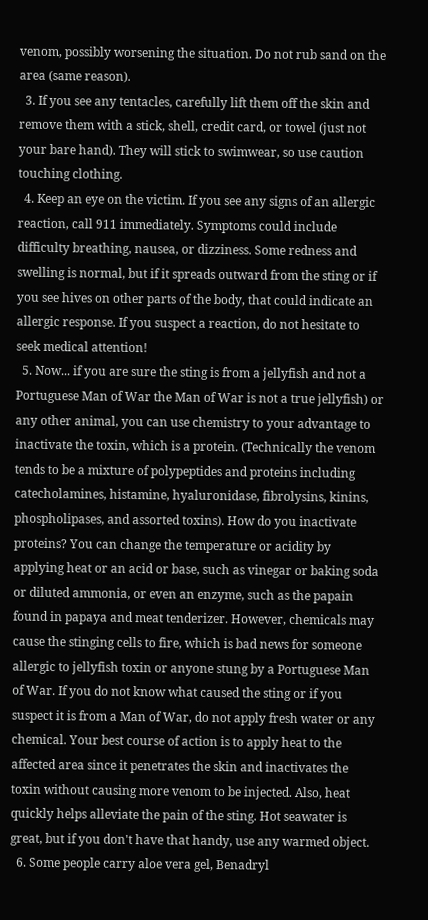venom, possibly worsening the situation. Do not rub sand on the area (same reason).
  3. If you see any tentacles, carefully lift them off the skin and remove them with a stick, shell, credit card, or towel (just not your bare hand). They will stick to swimwear, so use caution touching clothing.
  4. Keep an eye on the victim. If you see any signs of an allergic reaction, call 911 immediately. Symptoms could include difficulty breathing, nausea, or dizziness. Some redness and swelling is normal, but if it spreads outward from the sting or if you see hives on other parts of the body, that could indicate an allergic response. If you suspect a reaction, do not hesitate to seek medical attention!
  5. Now... if you are sure the sting is from a jellyfish and not a Portuguese Man of War the Man of War is not a true jellyfish) or any other animal, you can use chemistry to your advantage to inactivate the toxin, which is a protein. (Technically the venom tends to be a mixture of polypeptides and proteins including catecholamines, histamine, hyaluronidase, fibrolysins, kinins, phospholipases, and assorted toxins). How do you inactivate proteins? You can change the temperature or acidity by applying heat or an acid or base, such as vinegar or baking soda or diluted ammonia, or even an enzyme, such as the papain found in papaya and meat tenderizer. However, chemicals may cause the stinging cells to fire, which is bad news for someone allergic to jellyfish toxin or anyone stung by a Portuguese Man of War. If you do not know what caused the sting or if you suspect it is from a Man of War, do not apply fresh water or any chemical. Your best course of action is to apply heat to the affected area since it penetrates the skin and inactivates the toxin without causing more venom to be injected. Also, heat quickly helps alleviate the pain of the sting. Hot seawater is great, but if you don't have that handy, use any warmed object.
  6. Some people carry aloe vera gel, Benadryl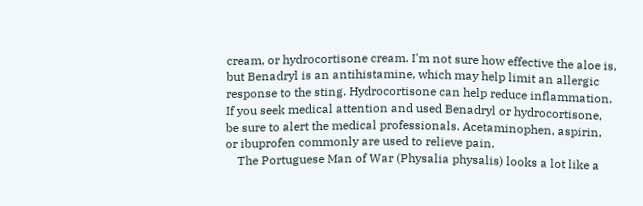cream, or hydrocortisone cream. I'm not sure how effective the aloe is, but Benadryl is an antihistamine, which may help limit an allergic response to the sting. Hydrocortisone can help reduce inflammation. If you seek medical attention and used Benadryl or hydrocortisone, be sure to alert the medical professionals. Acetaminophen, aspirin, or ibuprofen commonly are used to relieve pain.
    The Portuguese Man of War (Physalia physalis) looks a lot like a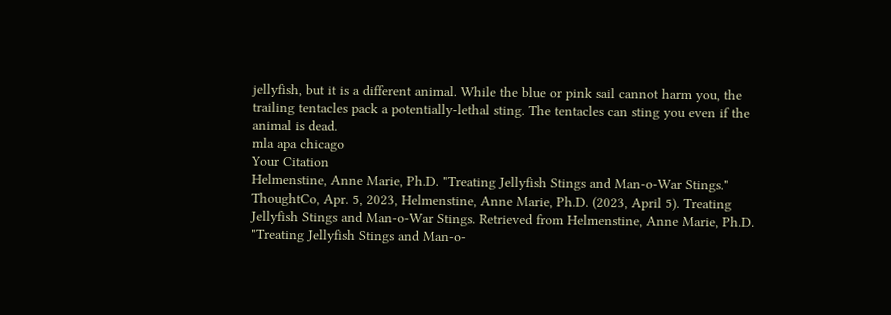jellyfish, but it is a different animal. While the blue or pink sail cannot harm you, the trailing tentacles pack a potentially-lethal sting. The tentacles can sting you even if the animal is dead.
mla apa chicago
Your Citation
Helmenstine, Anne Marie, Ph.D. "Treating Jellyfish Stings and Man-o-War Stings." ThoughtCo, Apr. 5, 2023, Helmenstine, Anne Marie, Ph.D. (2023, April 5). Treating Jellyfish Stings and Man-o-War Stings. Retrieved from Helmenstine, Anne Marie, Ph.D. "Treating Jellyfish Stings and Man-o-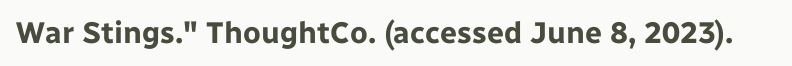War Stings." ThoughtCo. (accessed June 8, 2023).